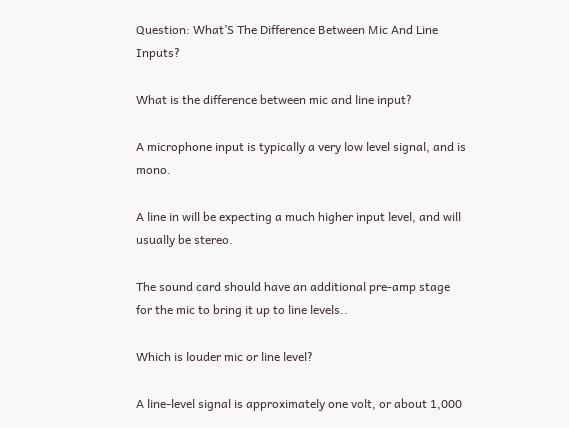Question: What’S The Difference Between Mic And Line Inputs?

What is the difference between mic and line input?

A microphone input is typically a very low level signal, and is mono.

A line in will be expecting a much higher input level, and will usually be stereo.

The sound card should have an additional pre-amp stage for the mic to bring it up to line levels..

Which is louder mic or line level?

A line-level signal is approximately one volt, or about 1,000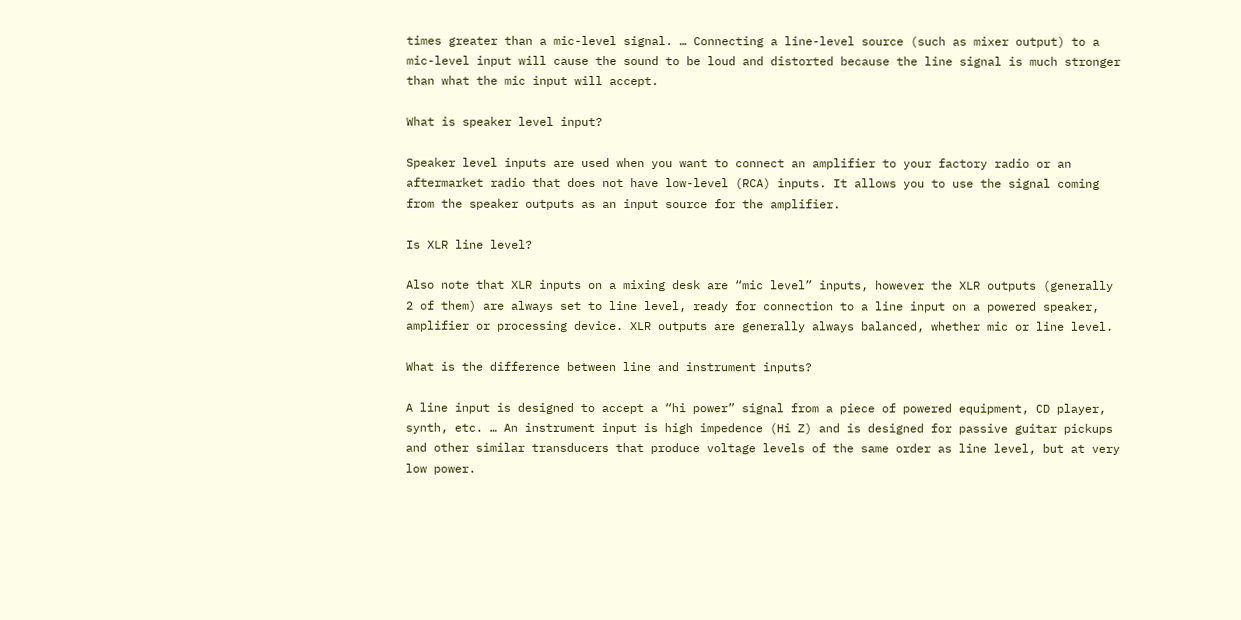times greater than a mic-level signal. … Connecting a line-level source (such as mixer output) to a mic-level input will cause the sound to be loud and distorted because the line signal is much stronger than what the mic input will accept.

What is speaker level input?

Speaker level inputs are used when you want to connect an amplifier to your factory radio or an aftermarket radio that does not have low-level (RCA) inputs. It allows you to use the signal coming from the speaker outputs as an input source for the amplifier.

Is XLR line level?

Also note that XLR inputs on a mixing desk are “mic level” inputs, however the XLR outputs (generally 2 of them) are always set to line level, ready for connection to a line input on a powered speaker, amplifier or processing device. XLR outputs are generally always balanced, whether mic or line level.

What is the difference between line and instrument inputs?

A line input is designed to accept a “hi power” signal from a piece of powered equipment, CD player, synth, etc. … An instrument input is high impedence (Hi Z) and is designed for passive guitar pickups and other similar transducers that produce voltage levels of the same order as line level, but at very low power.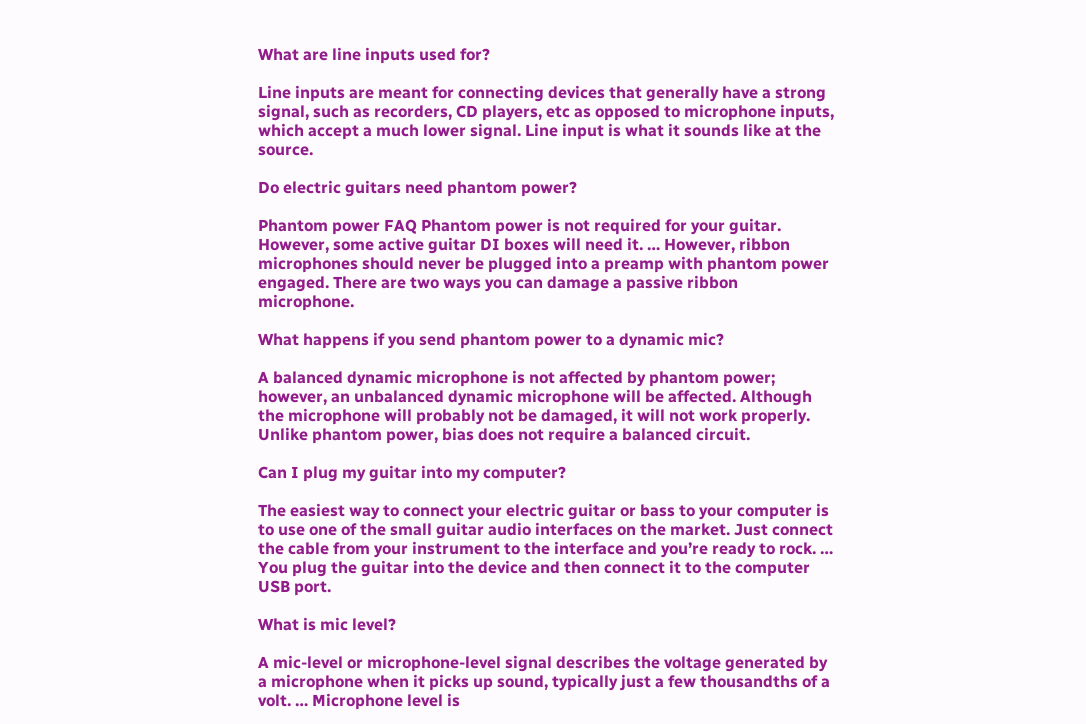What are line inputs used for?

Line inputs are meant for connecting devices that generally have a strong signal, such as recorders, CD players, etc as opposed to microphone inputs, which accept a much lower signal. Line input is what it sounds like at the source.

Do electric guitars need phantom power?

Phantom power FAQ Phantom power is not required for your guitar. However, some active guitar DI boxes will need it. … However, ribbon microphones should never be plugged into a preamp with phantom power engaged. There are two ways you can damage a passive ribbon microphone.

What happens if you send phantom power to a dynamic mic?

A balanced dynamic microphone is not affected by phantom power; however, an unbalanced dynamic microphone will be affected. Although the microphone will probably not be damaged, it will not work properly. Unlike phantom power, bias does not require a balanced circuit.

Can I plug my guitar into my computer?

The easiest way to connect your electric guitar or bass to your computer is to use one of the small guitar audio interfaces on the market. Just connect the cable from your instrument to the interface and you’re ready to rock. … You plug the guitar into the device and then connect it to the computer USB port.

What is mic level?

A mic-level or microphone-level signal describes the voltage generated by a microphone when it picks up sound, typically just a few thousandths of a volt. … Microphone level is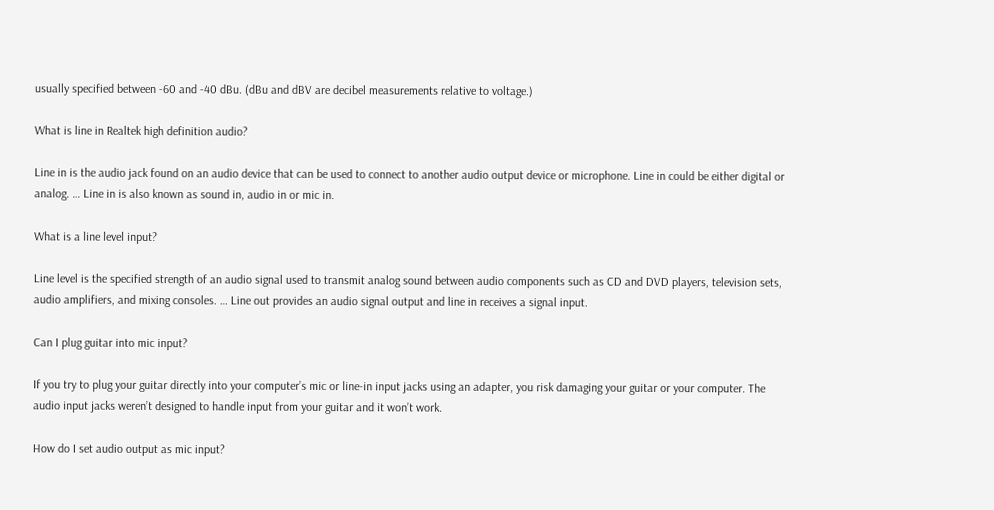usually specified between -60 and -40 dBu. (dBu and dBV are decibel measurements relative to voltage.)

What is line in Realtek high definition audio?

Line in is the audio jack found on an audio device that can be used to connect to another audio output device or microphone. Line in could be either digital or analog. … Line in is also known as sound in, audio in or mic in.

What is a line level input?

Line level is the specified strength of an audio signal used to transmit analog sound between audio components such as CD and DVD players, television sets, audio amplifiers, and mixing consoles. … Line out provides an audio signal output and line in receives a signal input.

Can I plug guitar into mic input?

If you try to plug your guitar directly into your computer’s mic or line-in input jacks using an adapter, you risk damaging your guitar or your computer. The audio input jacks weren’t designed to handle input from your guitar and it won’t work.

How do I set audio output as mic input?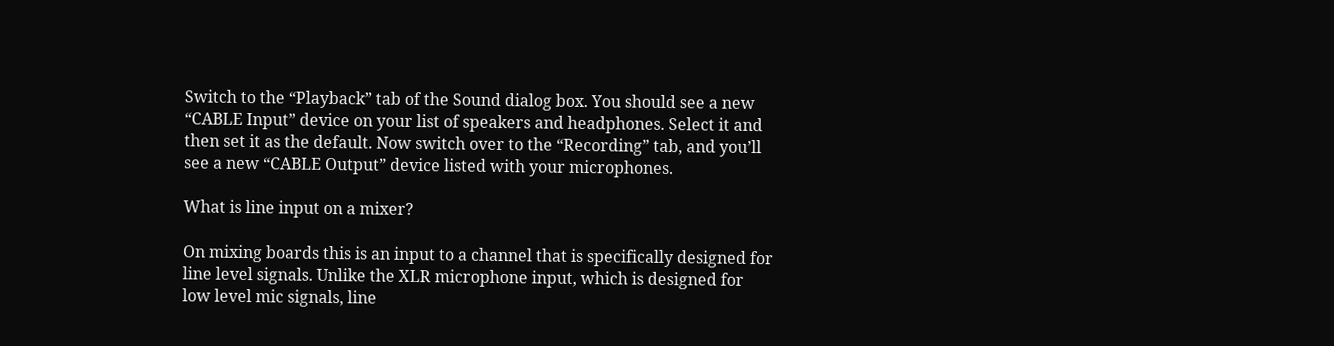Switch to the “Playback” tab of the Sound dialog box. You should see a new “CABLE Input” device on your list of speakers and headphones. Select it and then set it as the default. Now switch over to the “Recording” tab, and you’ll see a new “CABLE Output” device listed with your microphones.

What is line input on a mixer?

On mixing boards this is an input to a channel that is specifically designed for line level signals. Unlike the XLR microphone input, which is designed for low level mic signals, line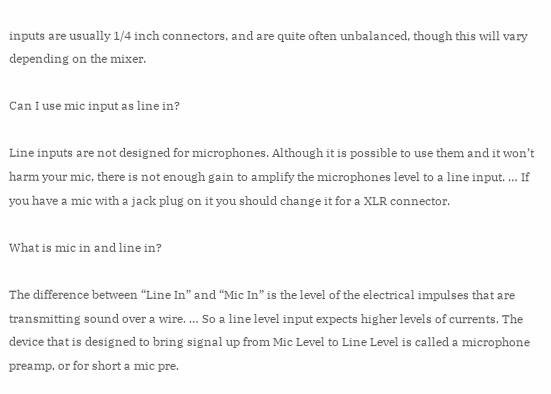inputs are usually 1/4 inch connectors, and are quite often unbalanced, though this will vary depending on the mixer.

Can I use mic input as line in?

Line inputs are not designed for microphones. Although it is possible to use them and it won’t harm your mic, there is not enough gain to amplify the microphones level to a line input. … If you have a mic with a jack plug on it you should change it for a XLR connector.

What is mic in and line in?

The difference between “Line In” and “Mic In” is the level of the electrical impulses that are transmitting sound over a wire. … So a line level input expects higher levels of currents. The device that is designed to bring signal up from Mic Level to Line Level is called a microphone preamp, or for short a mic pre.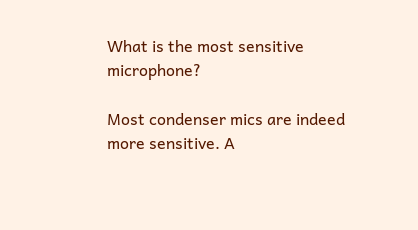What is the most sensitive microphone?

Most condenser mics are indeed more sensitive. A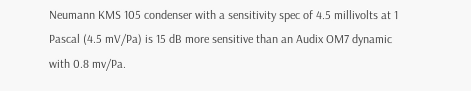Neumann KMS 105 condenser with a sensitivity spec of 4.5 millivolts at 1 Pascal (4.5 mV/Pa) is 15 dB more sensitive than an Audix OM7 dynamic with 0.8 mv/Pa.